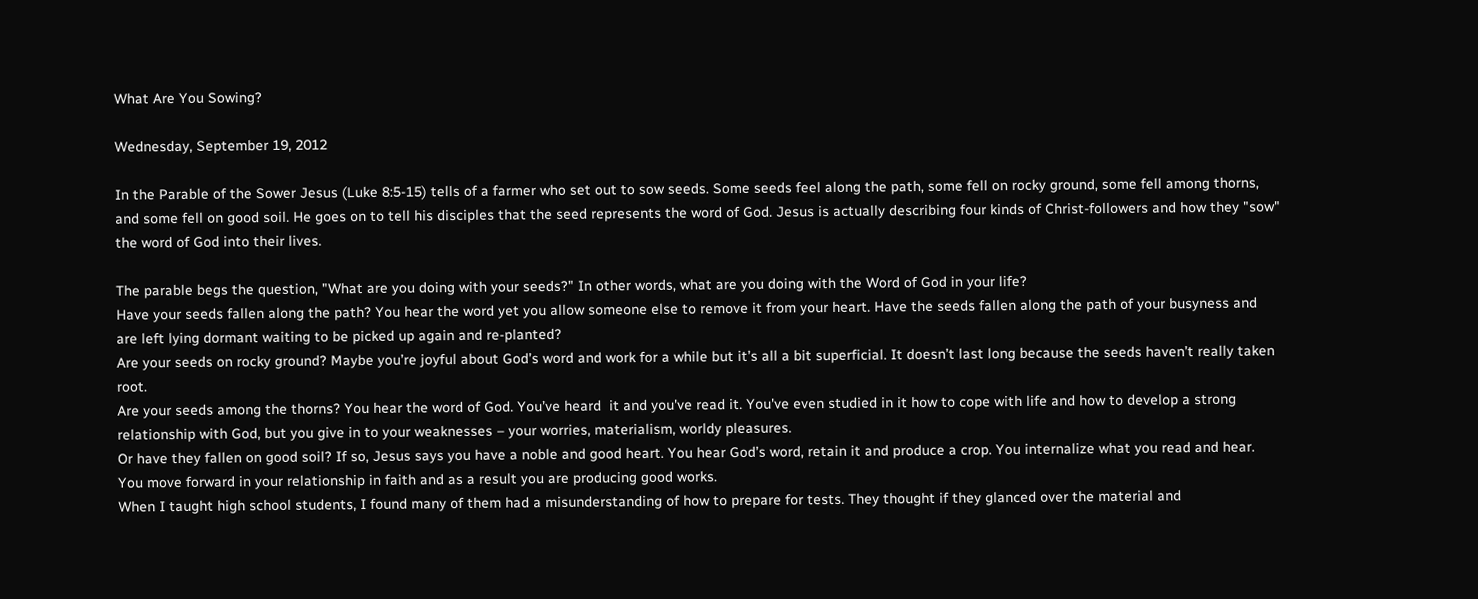What Are You Sowing?

Wednesday, September 19, 2012

In the Parable of the Sower Jesus (Luke 8:5-15) tells of a farmer who set out to sow seeds. Some seeds feel along the path, some fell on rocky ground, some fell among thorns, and some fell on good soil. He goes on to tell his disciples that the seed represents the word of God. Jesus is actually describing four kinds of Christ-followers and how they "sow" the word of God into their lives.

The parable begs the question, "What are you doing with your seeds?" In other words, what are you doing with the Word of God in your life?
Have your seeds fallen along the path? You hear the word yet you allow someone else to remove it from your heart. Have the seeds fallen along the path of your busyness and are left lying dormant waiting to be picked up again and re-planted?
Are your seeds on rocky ground? Maybe you’re joyful about God’s word and work for a while but it’s all a bit superficial. It doesn’t last long because the seeds haven’t really taken root.
Are your seeds among the thorns? You hear the word of God. You’ve heard  it and you've read it. You've even studied in it how to cope with life and how to develop a strong relationship with God, but you give in to your weaknesses – your worries, materialism, worldy pleasures.
Or have they fallen on good soil? If so, Jesus says you have a noble and good heart. You hear God’s word, retain it and produce a crop. You internalize what you read and hear. You move forward in your relationship in faith and as a result you are producing good works.
When I taught high school students, I found many of them had a misunderstanding of how to prepare for tests. They thought if they glanced over the material and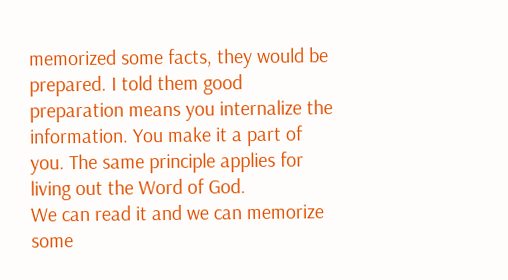memorized some facts, they would be prepared. I told them good preparation means you internalize the information. You make it a part of you. The same principle applies for living out the Word of God.
We can read it and we can memorize some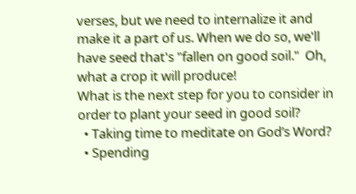verses, but we need to internalize it and make it a part of us. When we do so, we'll have seed that's "fallen on good soil."  Oh, what a crop it will produce!
What is the next step for you to consider in order to plant your seed in good soil?
  • Taking time to meditate on God’s Word?
  • Spending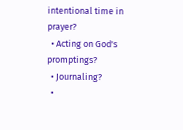intentional time in prayer?
  • Acting on God's promptings?
  • Journaling?
  •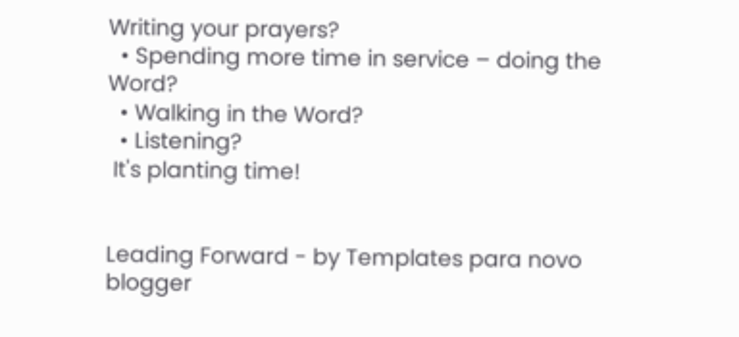Writing your prayers?
  • Spending more time in service – doing the Word?
  • Walking in the Word?
  • Listening?
 It's planting time!


Leading Forward - by Templates para novo blogger